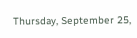Thursday, September 25,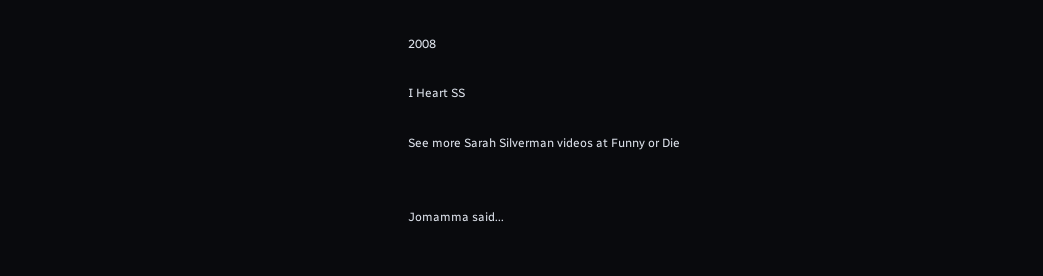2008

I Heart SS

See more Sarah Silverman videos at Funny or Die


Jomamma said...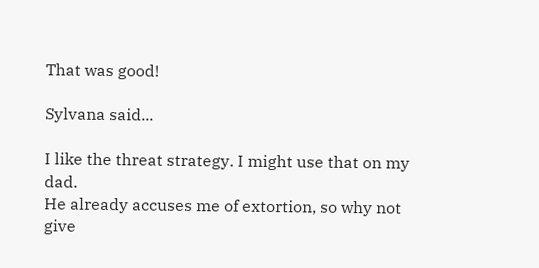That was good!

Sylvana said...

I like the threat strategy. I might use that on my dad.
He already accuses me of extortion, so why not give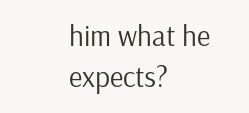him what he expects?